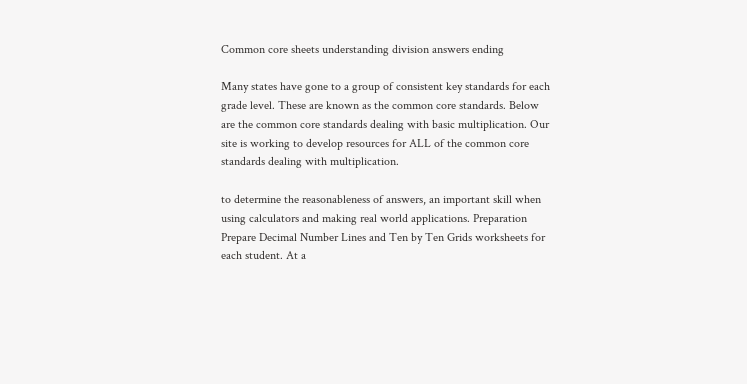Common core sheets understanding division answers ending

Many states have gone to a group of consistent key standards for each grade level. These are known as the common core standards. Below are the common core standards dealing with basic multiplication. Our site is working to develop resources for ALL of the common core standards dealing with multiplication.

to determine the reasonableness of answers, an important skill when using calculators and making real world applications. Preparation Prepare Decimal Number Lines and Ten by Ten Grids worksheets for each student. At a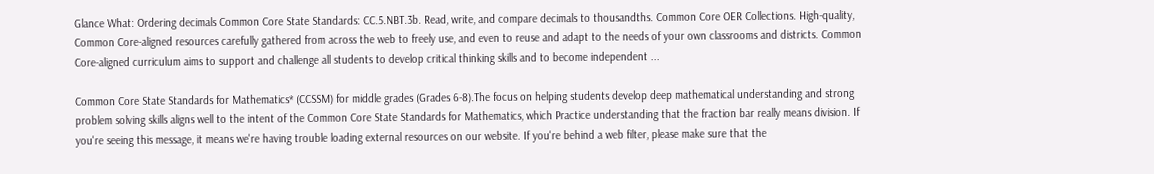Glance What: Ordering decimals Common Core State Standards: CC.5.NBT.3b. Read, write, and compare decimals to thousandths. Common Core OER Collections. High-quality, Common Core-aligned resources carefully gathered from across the web to freely use, and even to reuse and adapt to the needs of your own classrooms and districts. Common Core-aligned curriculum aims to support and challenge all students to develop critical thinking skills and to become independent ...

Common Core State Standards for Mathematics* (CCSSM) for middle grades (Grades 6-8).The focus on helping students develop deep mathematical understanding and strong problem solving skills aligns well to the intent of the Common Core State Standards for Mathematics, which Practice understanding that the fraction bar really means division. If you're seeing this message, it means we're having trouble loading external resources on our website. If you're behind a web filter, please make sure that the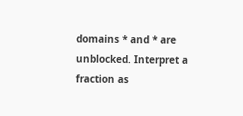domains * and * are unblocked. Interpret a fraction as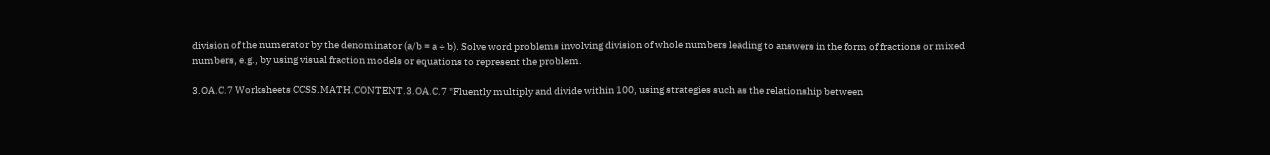division of the numerator by the denominator (a/b = a ÷ b). Solve word problems involving division of whole numbers leading to answers in the form of fractions or mixed numbers, e.g., by using visual fraction models or equations to represent the problem.

3.OA.C.7 Worksheets CCSS.MATH.CONTENT.3.OA.C.7 "Fluently multiply and divide within 100, using strategies such as the relationship between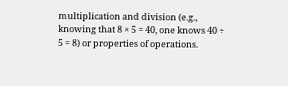multiplication and division (e.g., knowing that 8 × 5 = 40, one knows 40 ÷ 5 = 8) or properties of operations.